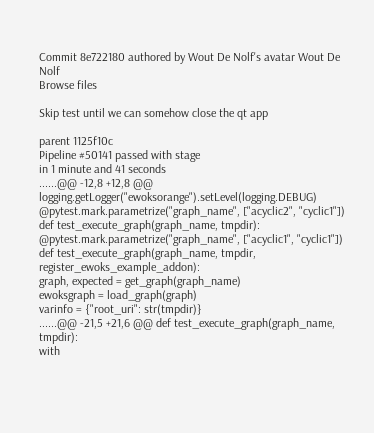Commit 8e722180 authored by Wout De Nolf's avatar Wout De Nolf
Browse files

Skip test until we can somehow close the qt app

parent 1125f10c
Pipeline #50141 passed with stage
in 1 minute and 41 seconds
......@@ -12,8 +12,8 @@ logging.getLogger("ewoksorange").setLevel(logging.DEBUG)
@pytest.mark.parametrize("graph_name", ["acyclic2", "cyclic1"])
def test_execute_graph(graph_name, tmpdir):
@pytest.mark.parametrize("graph_name", ["acyclic1", "cyclic1"])
def test_execute_graph(graph_name, tmpdir, register_ewoks_example_addon):
graph, expected = get_graph(graph_name)
ewoksgraph = load_graph(graph)
varinfo = {"root_uri": str(tmpdir)}
......@@ -21,5 +21,6 @@ def test_execute_graph(graph_name, tmpdir):
with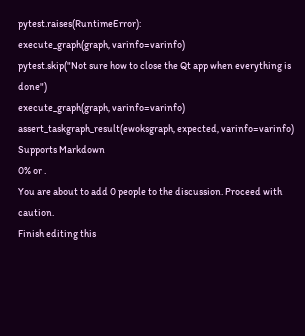pytest.raises(RuntimeError):
execute_graph(graph, varinfo=varinfo)
pytest.skip("Not sure how to close the Qt app when everything is done")
execute_graph(graph, varinfo=varinfo)
assert_taskgraph_result(ewoksgraph, expected, varinfo=varinfo)
Supports Markdown
0% or .
You are about to add 0 people to the discussion. Proceed with caution.
Finish editing this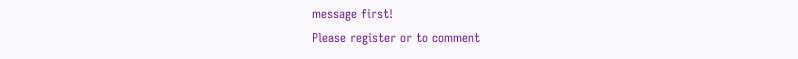message first!
Please register or to comment